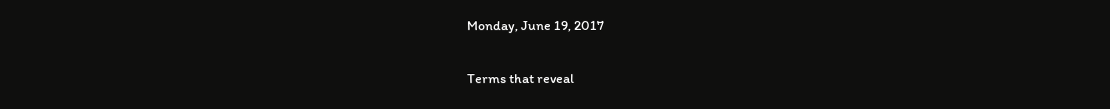Monday, June 19, 2017

Terms that reveal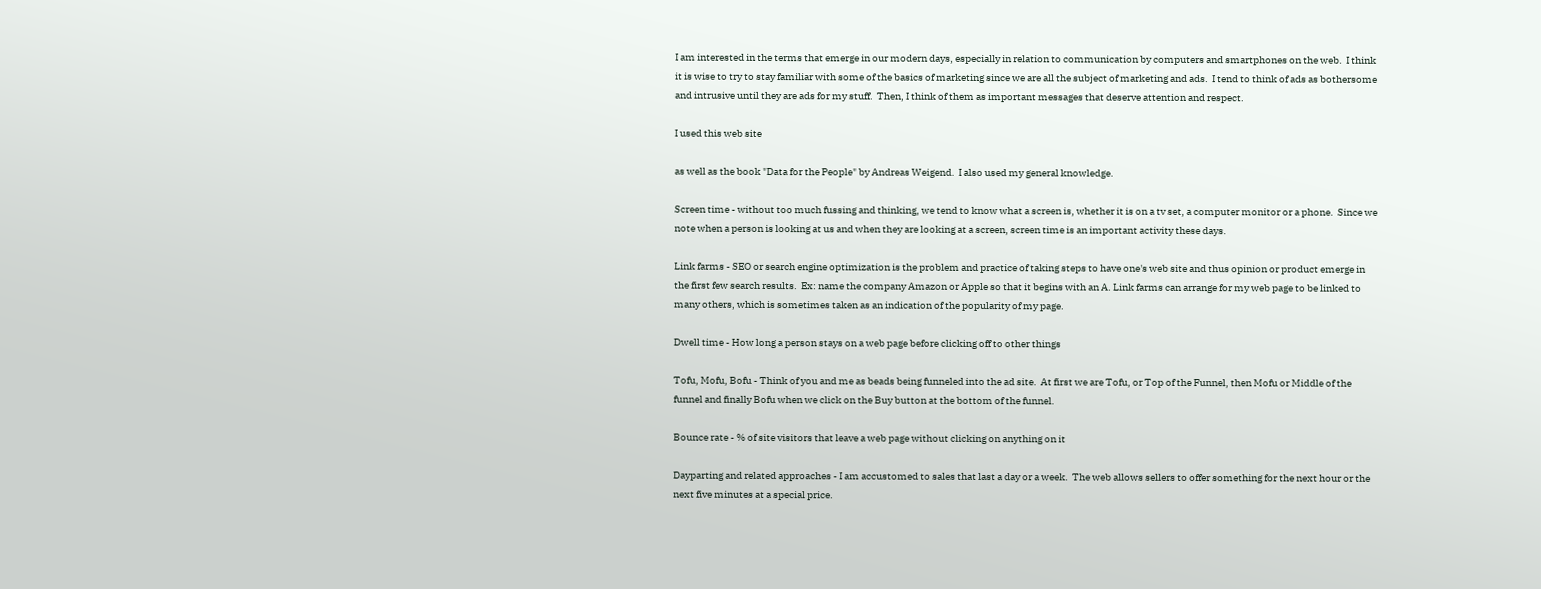I am interested in the terms that emerge in our modern days, especially in relation to communication by computers and smartphones on the web.  I think it is wise to try to stay familiar with some of the basics of marketing since we are all the subject of marketing and ads.  I tend to think of ads as bothersome and intrusive until they are ads for my stuff.  Then, I think of them as important messages that deserve attention and respect.

I used this web site

as well as the book "Data for the People" by Andreas Weigend.  I also used my general knowledge.

Screen time - without too much fussing and thinking, we tend to know what a screen is, whether it is on a tv set, a computer monitor or a phone.  Since we note when a person is looking at us and when they are looking at a screen, screen time is an important activity these days.

Link farms - SEO or search engine optimization is the problem and practice of taking steps to have one's web site and thus opinion or product emerge in the first few search results.  Ex: name the company Amazon or Apple so that it begins with an A. Link farms can arrange for my web page to be linked to many others, which is sometimes taken as an indication of the popularity of my page.

Dwell time - How long a person stays on a web page before clicking off to other things

Tofu, Mofu, Bofu - Think of you and me as beads being funneled into the ad site.  At first we are Tofu, or Top of the Funnel, then Mofu or Middle of the funnel and finally Bofu when we click on the Buy button at the bottom of the funnel.

Bounce rate - % of site visitors that leave a web page without clicking on anything on it

Dayparting and related approaches - I am accustomed to sales that last a day or a week.  The web allows sellers to offer something for the next hour or the next five minutes at a special price.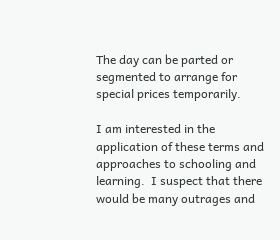The day can be parted or segmented to arrange for special prices temporarily.

I am interested in the application of these terms and approaches to schooling and learning.  I suspect that there would be many outrages and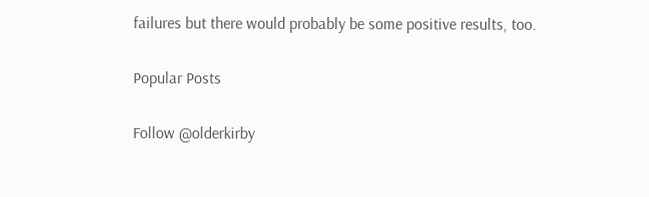failures but there would probably be some positive results, too.

Popular Posts

Follow @olderkirby